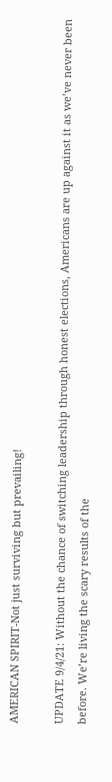AMERICAN SPIRIT-Not just surviving but prevailing!

UPDATE 9/4/21: Without the chance of switching leadership through honest elections, Americans are up against it as we’ve never been before. We’re living the scary results of the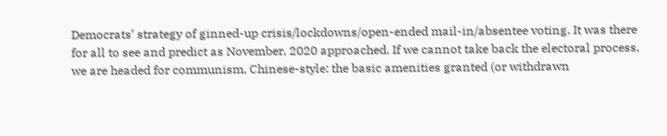Democrats’ strategy of ginned-up crisis/lockdowns/open-ended mail-in/absentee voting. It was there for all to see and predict as November, 2020 approached. If we cannot take back the electoral process, we are headed for communism, Chinese-style: the basic amenities granted (or withdrawn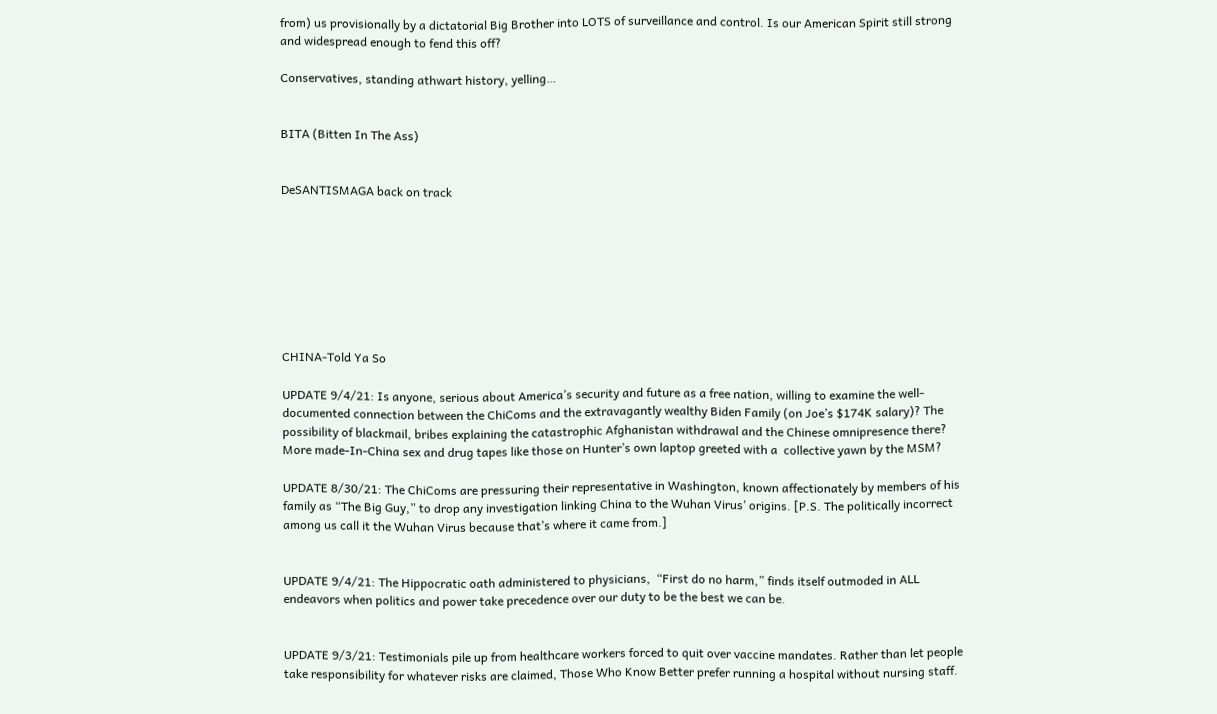from) us provisionally by a dictatorial Big Brother into LOTS of surveillance and control. Is our American Spirit still strong and widespread enough to fend this off?

Conservatives, standing athwart history, yelling…


BITA (Bitten In The Ass)


DeSANTISMAGA back on track








CHINA-Told Ya So

UPDATE 9/4/21: Is anyone, serious about America’s security and future as a free nation, willing to examine the well-documented connection between the ChiComs and the extravagantly wealthy Biden Family (on Joe’s $174K salary)? The possibility of blackmail, bribes explaining the catastrophic Afghanistan withdrawal and the Chinese omnipresence there? More made-In-China sex and drug tapes like those on Hunter’s own laptop greeted with a  collective yawn by the MSM?

UPDATE 8/30/21: The ChiComs are pressuring their representative in Washington, known affectionately by members of his family as “The Big Guy,” to drop any investigation linking China to the Wuhan Virus’ origins. [P.S. The politically incorrect among us call it the Wuhan Virus because that’s where it came from.]


UPDATE 9/4/21: The Hippocratic oath administered to physicians,  “First do no harm,” finds itself outmoded in ALL endeavors when politics and power take precedence over our duty to be the best we can be.


UPDATE 9/3/21: Testimonials pile up from healthcare workers forced to quit over vaccine mandates. Rather than let people take responsibility for whatever risks are claimed, Those Who Know Better prefer running a hospital without nursing staff.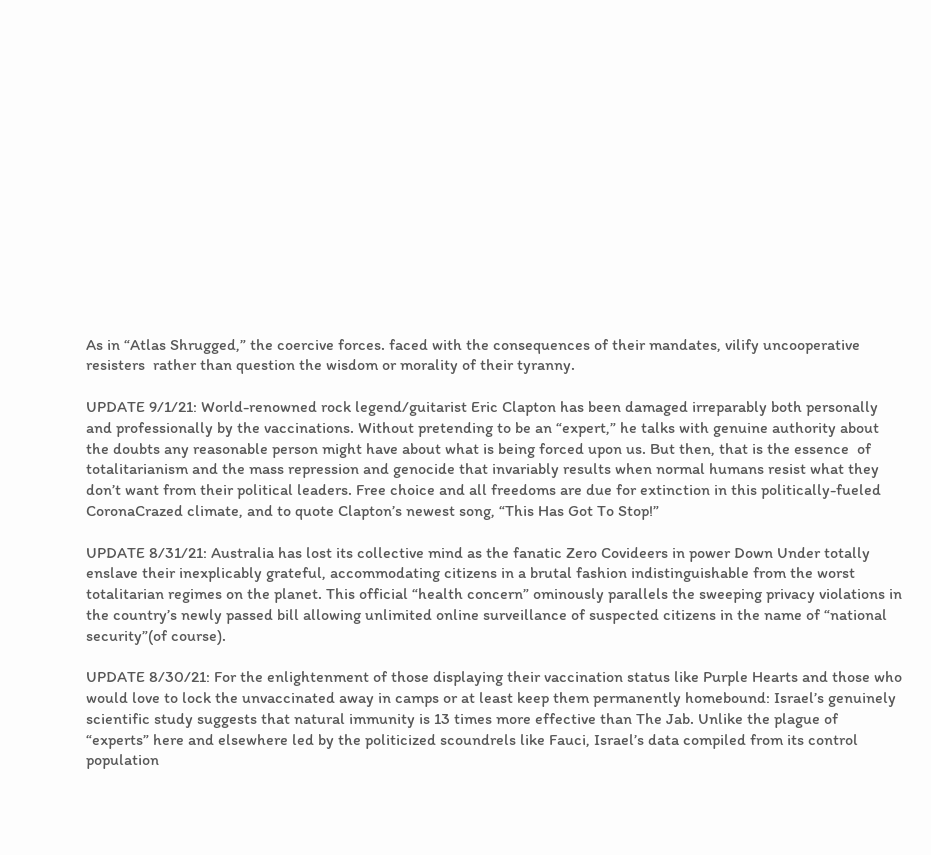As in “Atlas Shrugged,” the coercive forces. faced with the consequences of their mandates, vilify uncooperative resisters  rather than question the wisdom or morality of their tyranny.

UPDATE 9/1/21: World-renowned rock legend/guitarist Eric Clapton has been damaged irreparably both personally and professionally by the vaccinations. Without pretending to be an “expert,” he talks with genuine authority about the doubts any reasonable person might have about what is being forced upon us. But then, that is the essence  of totalitarianism and the mass repression and genocide that invariably results when normal humans resist what they don’t want from their political leaders. Free choice and all freedoms are due for extinction in this politically-fueled CoronaCrazed climate, and to quote Clapton’s newest song, “This Has Got To Stop!”

UPDATE 8/31/21: Australia has lost its collective mind as the fanatic Zero Covideers in power Down Under totally enslave their inexplicably grateful, accommodating citizens in a brutal fashion indistinguishable from the worst totalitarian regimes on the planet. This official “health concern” ominously parallels the sweeping privacy violations in the country’s newly passed bill allowing unlimited online surveillance of suspected citizens in the name of “national security”(of course).

UPDATE 8/30/21: For the enlightenment of those displaying their vaccination status like Purple Hearts and those who would love to lock the unvaccinated away in camps or at least keep them permanently homebound: Israel’s genuinely scientific study suggests that natural immunity is 13 times more effective than The Jab. Unlike the plague of “experts” here and elsewhere led by the politicized scoundrels like Fauci, Israel’s data compiled from its control population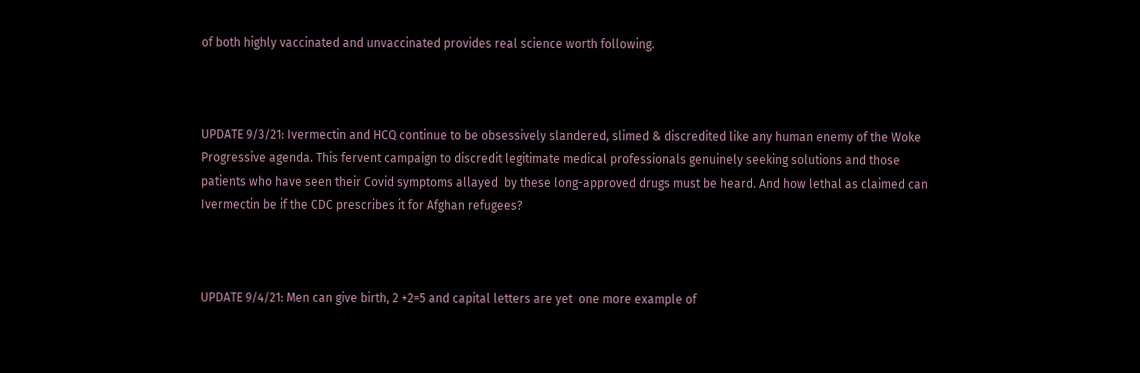of both highly vaccinated and unvaccinated provides real science worth following.



UPDATE 9/3/21: Ivermectin and HCQ continue to be obsessively slandered, slimed & discredited like any human enemy of the Woke Progressive agenda. This fervent campaign to discredit legitimate medical professionals genuinely seeking solutions and those patients who have seen their Covid symptoms allayed  by these long-approved drugs must be heard. And how lethal as claimed can Ivermectin be if the CDC prescribes it for Afghan refugees?



UPDATE 9/4/21: Men can give birth, 2 +2=5 and capital letters are yet  one more example of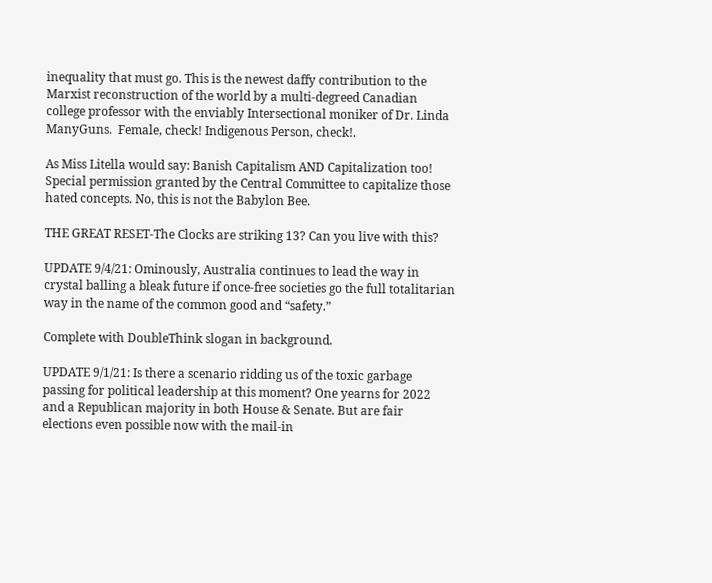inequality that must go. This is the newest daffy contribution to the Marxist reconstruction of the world by a multi-degreed Canadian college professor with the enviably Intersectional moniker of Dr. Linda ManyGuns.  Female, check! Indigenous Person, check!.

As Miss Litella would say: Banish Capitalism AND Capitalization too! Special permission granted by the Central Committee to capitalize those hated concepts. No, this is not the Babylon Bee.

THE GREAT RESET-The Clocks are striking 13? Can you live with this?

UPDATE 9/4/21: Ominously, Australia continues to lead the way in crystal balling a bleak future if once-free societies go the full totalitarian way in the name of the common good and “safety.”

Complete with DoubleThink slogan in background.

UPDATE 9/1/21: Is there a scenario ridding us of the toxic garbage passing for political leadership at this moment? One yearns for 2022 and a Republican majority in both House & Senate. But are fair elections even possible now with the mail-in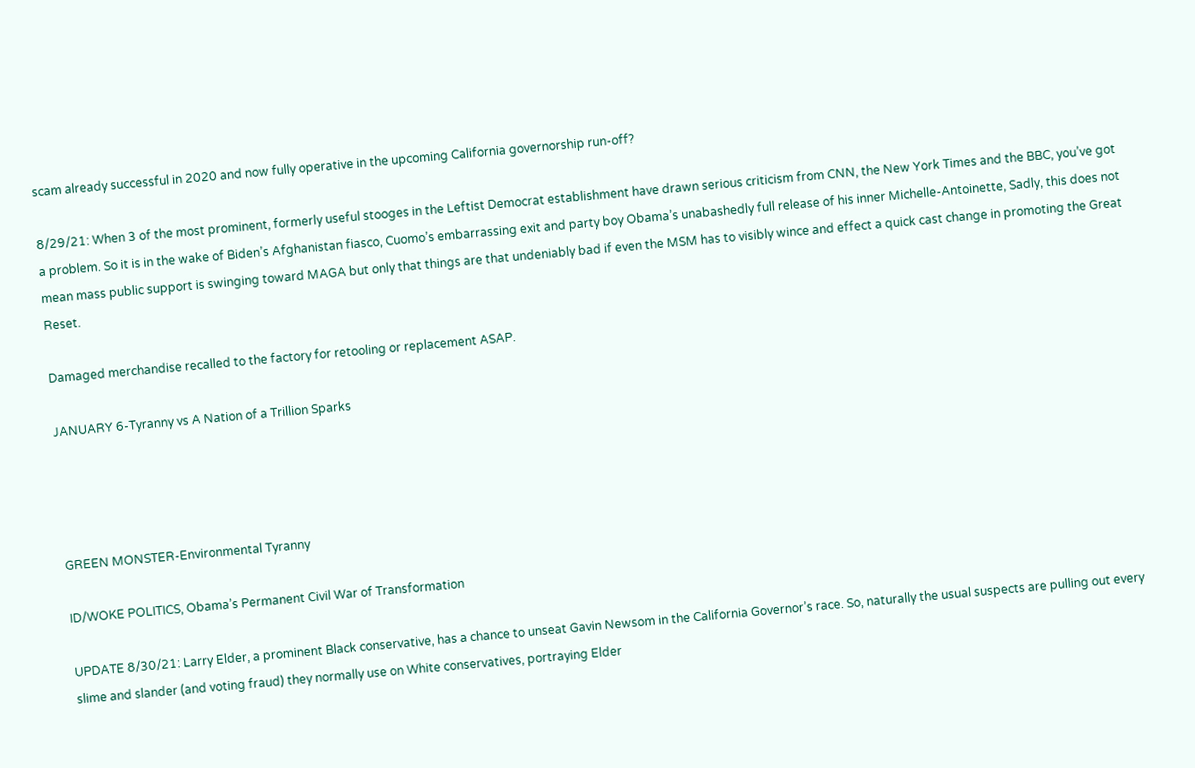scam already successful in 2020 and now fully operative in the upcoming California governorship run-off?

8/29/21: When 3 of the most prominent, formerly useful stooges in the Leftist Democrat establishment have drawn serious criticism from CNN, the New York Times and the BBC, you’ve got a problem. So it is in the wake of Biden’s Afghanistan fiasco, Cuomo’s embarrassing exit and party boy Obama’s unabashedly full release of his inner Michelle-Antoinette, Sadly, this does not mean mass public support is swinging toward MAGA but only that things are that undeniably bad if even the MSM has to visibly wince and effect a quick cast change in promoting the Great Reset.

Damaged merchandise recalled to the factory for retooling or replacement ASAP.

JANUARY 6-Tyranny vs A Nation of a Trillion Sparks




GREEN MONSTER-Environmental Tyranny

ID/WOKE POLITICS, Obama’s Permanent Civil War of Transformation

UPDATE 8/30/21: Larry Elder, a prominent Black conservative, has a chance to unseat Gavin Newsom in the California Governor’s race. So, naturally the usual suspects are pulling out every slime and slander (and voting fraud) they normally use on White conservatives, portraying Elder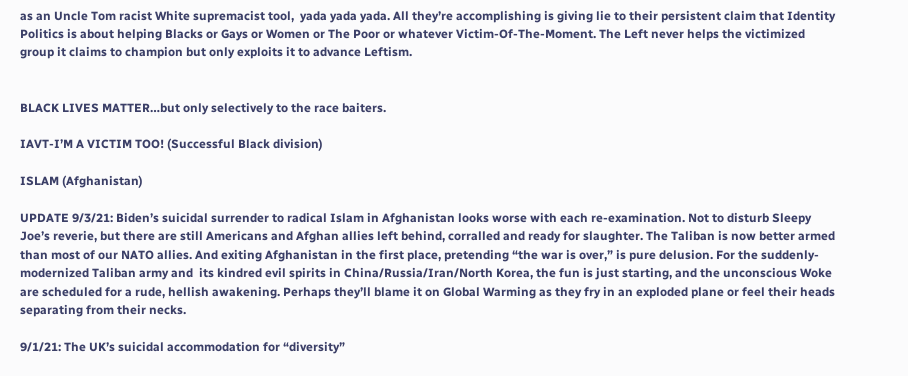as an Uncle Tom racist White supremacist tool,  yada yada yada. All they’re accomplishing is giving lie to their persistent claim that Identity Politics is about helping Blacks or Gays or Women or The Poor or whatever Victim-Of-The-Moment. The Left never helps the victimized group it claims to champion but only exploits it to advance Leftism.


BLACK LIVES MATTER…but only selectively to the race baiters.

IAVT-I’M A VICTIM TOO! (Successful Black division)

ISLAM (Afghanistan)

UPDATE 9/3/21: Biden’s suicidal surrender to radical Islam in Afghanistan looks worse with each re-examination. Not to disturb Sleepy Joe’s reverie, but there are still Americans and Afghan allies left behind, corralled and ready for slaughter. The Taliban is now better armed than most of our NATO allies. And exiting Afghanistan in the first place, pretending “the war is over,” is pure delusion. For the suddenly-modernized Taliban army and  its kindred evil spirits in China/Russia/Iran/North Korea, the fun is just starting, and the unconscious Woke are scheduled for a rude, hellish awakening. Perhaps they’ll blame it on Global Warming as they fry in an exploded plane or feel their heads separating from their necks.

9/1/21: The UK’s suicidal accommodation for “diversity”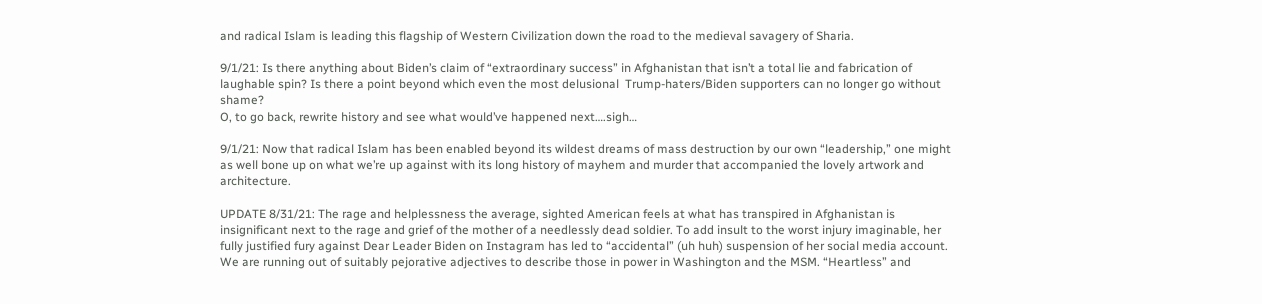and radical Islam is leading this flagship of Western Civilization down the road to the medieval savagery of Sharia.

9/1/21: Is there anything about Biden’s claim of “extraordinary success” in Afghanistan that isn’t a total lie and fabrication of laughable spin? Is there a point beyond which even the most delusional  Trump-haters/Biden supporters can no longer go without shame?
O, to go back, rewrite history and see what would’ve happened next….sigh…

9/1/21: Now that radical Islam has been enabled beyond its wildest dreams of mass destruction by our own “leadership,” one might as well bone up on what we’re up against with its long history of mayhem and murder that accompanied the lovely artwork and architecture.

UPDATE 8/31/21: The rage and helplessness the average, sighted American feels at what has transpired in Afghanistan is insignificant next to the rage and grief of the mother of a needlessly dead soldier. To add insult to the worst injury imaginable, her fully justified fury against Dear Leader Biden on Instagram has led to “accidental” (uh huh) suspension of her social media account. We are running out of suitably pejorative adjectives to describe those in power in Washington and the MSM. “Heartless” and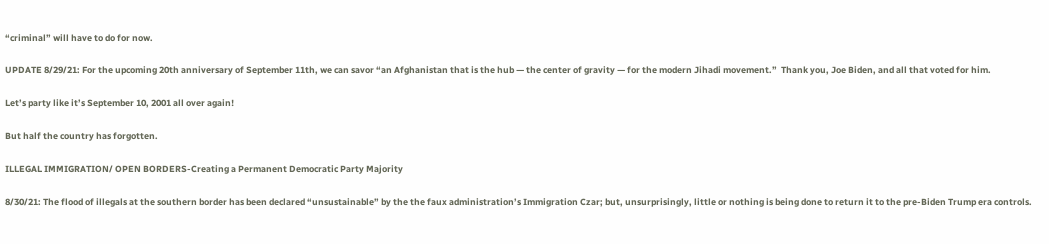“criminal” will have to do for now.

UPDATE 8/29/21: For the upcoming 20th anniversary of September 11th, we can savor “an Afghanistan that is the hub — the center of gravity — for the modern Jihadi movement.”  Thank you, Joe Biden, and all that voted for him.

Let’s party like it’s September 10, 2001 all over again!

But half the country has forgotten.

ILLEGAL IMMIGRATION/ OPEN BORDERS-Creating a Permanent Democratic Party Majority

8/30/21: The flood of illegals at the southern border has been declared “unsustainable” by the the faux administration’s Immigration Czar; but, unsurprisingly, little or nothing is being done to return it to the pre-Biden Trump era controls.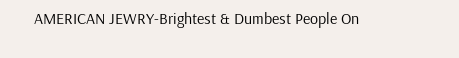AMERICAN JEWRY-Brightest & Dumbest People On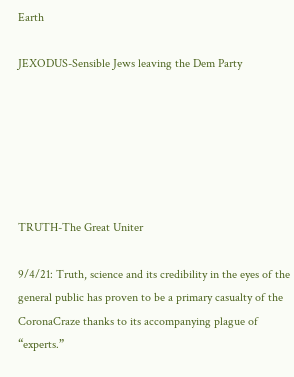Earth

JEXODUS-Sensible Jews leaving the Dem Party






TRUTH-The Great Uniter

9/4/21: Truth, science and its credibility in the eyes of the general public has proven to be a primary casualty of the CoronaCraze thanks to its accompanying plague of “experts.”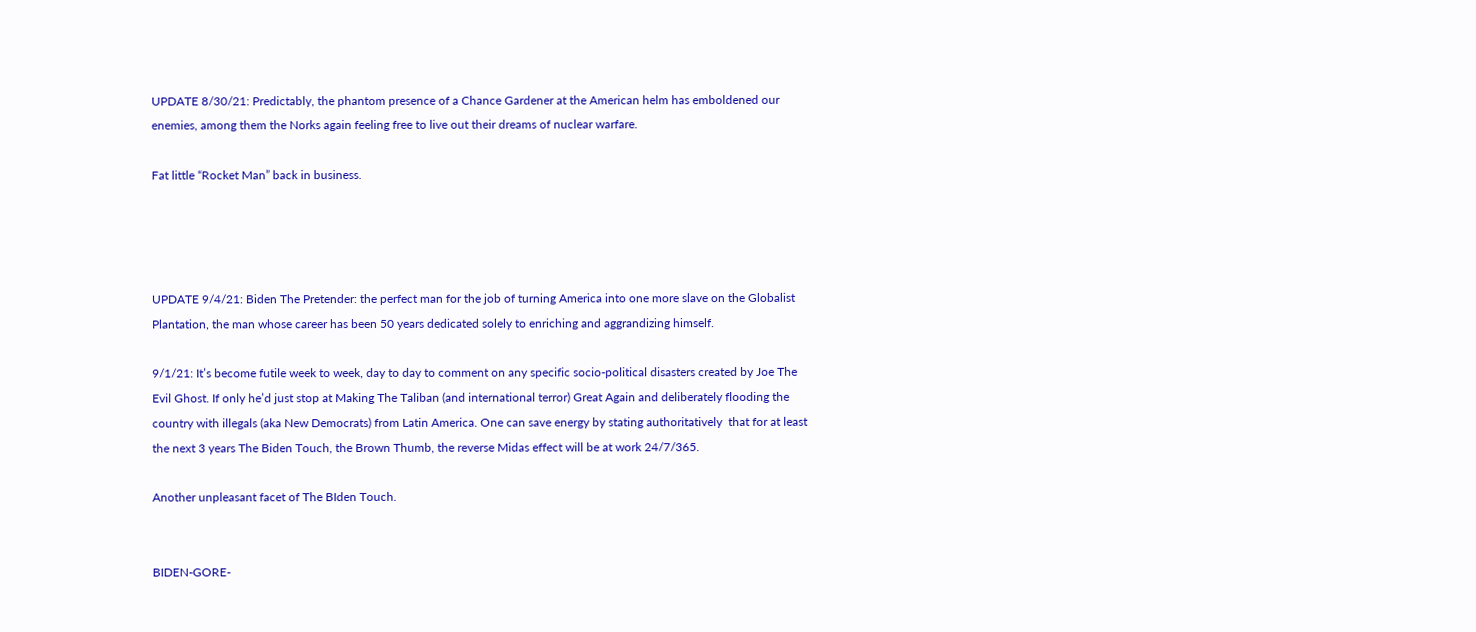UPDATE 8/30/21: Predictably, the phantom presence of a Chance Gardener at the American helm has emboldened our enemies, among them the Norks again feeling free to live out their dreams of nuclear warfare.

Fat little “Rocket Man” back in business.




UPDATE 9/4/21: Biden The Pretender: the perfect man for the job of turning America into one more slave on the Globalist Plantation, the man whose career has been 50 years dedicated solely to enriching and aggrandizing himself.

9/1/21: It’s become futile week to week, day to day to comment on any specific socio-political disasters created by Joe The Evil Ghost. If only he’d just stop at Making The Taliban (and international terror) Great Again and deliberately flooding the country with illegals (aka New Democrats) from Latin America. One can save energy by stating authoritatively  that for at least the next 3 years The Biden Touch, the Brown Thumb, the reverse Midas effect will be at work 24/7/365.

Another unpleasant facet of The BIden Touch.


BIDEN-GORE-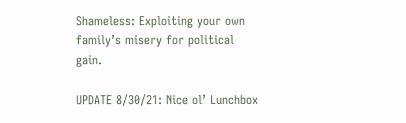Shameless: Exploiting your own family’s misery for political gain.

UPDATE 8/30/21: Nice ol’ Lunchbox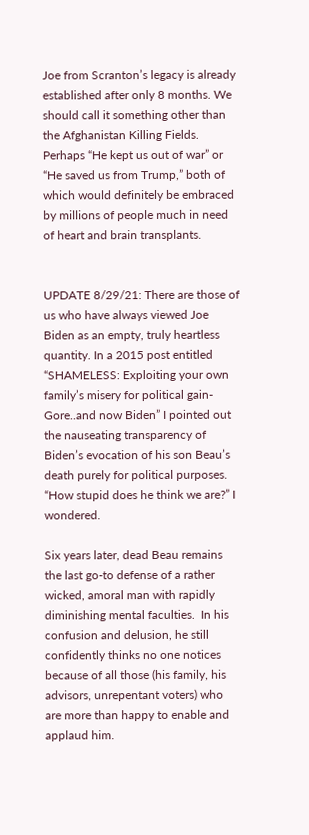Joe from Scranton’s legacy is already established after only 8 months. We should call it something other than the Afghanistan Killing Fields. Perhaps “He kept us out of war” or “He saved us from Trump,” both of which would definitely be embraced by millions of people much in need of heart and brain transplants.


UPDATE 8/29/21: There are those of us who have always viewed Joe Biden as an empty, truly heartless quantity. In a 2015 post entitled “SHAMELESS: Exploiting your own family’s misery for political gain-Gore..and now Biden” I pointed out the nauseating transparency of Biden’s evocation of his son Beau’s death purely for political purposes. “How stupid does he think we are?” I wondered.

Six years later, dead Beau remains the last go-to defense of a rather wicked, amoral man with rapidly diminishing mental faculties.  In his confusion and delusion, he still confidently thinks no one notices because of all those (his family, his advisors, unrepentant voters) who are more than happy to enable and applaud him.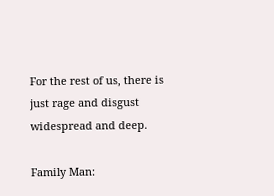For the rest of us, there is just rage and disgust widespread and deep.

Family Man: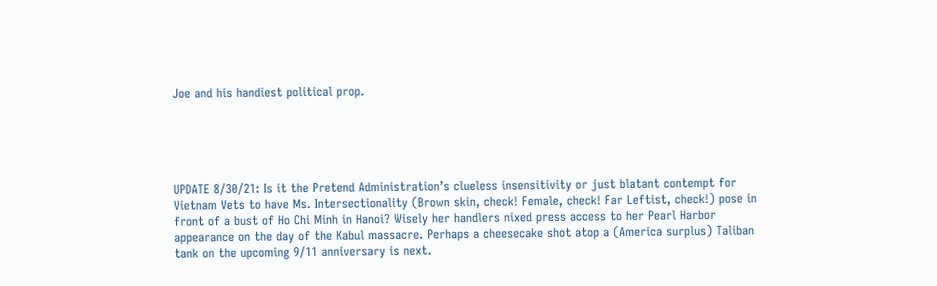Joe and his handiest political prop.





UPDATE 8/30/21: Is it the Pretend Administration’s clueless insensitivity or just blatant contempt for Vietnam Vets to have Ms. Intersectionality (Brown skin, check! Female, check! Far Leftist, check!) pose in front of a bust of Ho Chi Minh in Hanoi? Wisely her handlers nixed press access to her Pearl Harbor appearance on the day of the Kabul massacre. Perhaps a cheesecake shot atop a (America surplus) Taliban tank on the upcoming 9/11 anniversary is next.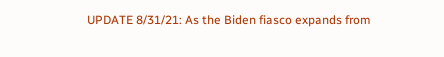UPDATE 8/31/21: As the Biden fiasco expands from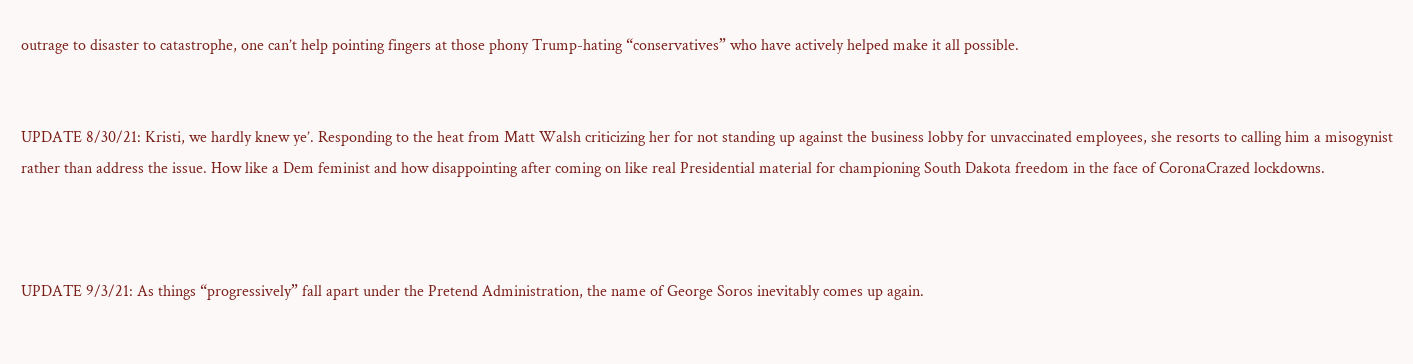outrage to disaster to catastrophe, one can’t help pointing fingers at those phony Trump-hating “conservatives” who have actively helped make it all possible.


UPDATE 8/30/21: Kristi, we hardly knew ye’. Responding to the heat from Matt Walsh criticizing her for not standing up against the business lobby for unvaccinated employees, she resorts to calling him a misogynist rather than address the issue. How like a Dem feminist and how disappointing after coming on like real Presidential material for championing South Dakota freedom in the face of CoronaCrazed lockdowns.



UPDATE 9/3/21: As things “progressively” fall apart under the Pretend Administration, the name of George Soros inevitably comes up again.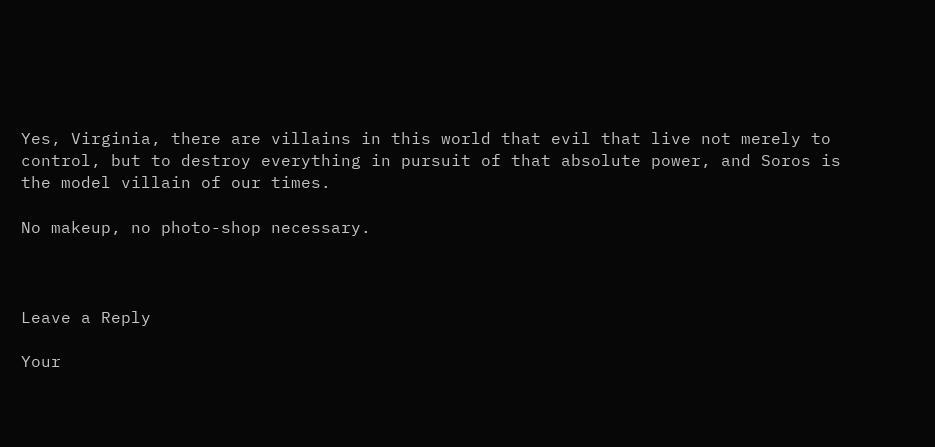Yes, Virginia, there are villains in this world that evil that live not merely to control, but to destroy everything in pursuit of that absolute power, and Soros is the model villain of our times.

No makeup, no photo-shop necessary.



Leave a Reply

Your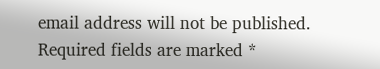email address will not be published. Required fields are marked *